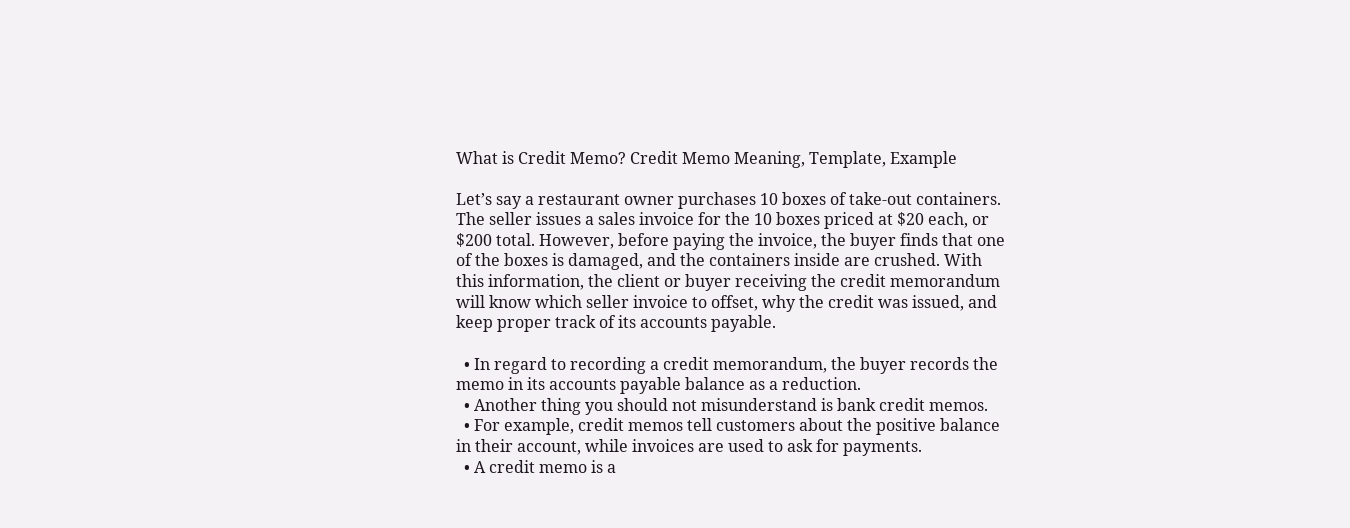What is Credit Memo? Credit Memo Meaning, Template, Example

Let’s say a restaurant owner purchases 10 boxes of take-out containers. The seller issues a sales invoice for the 10 boxes priced at $20 each, or $200 total. However, before paying the invoice, the buyer finds that one of the boxes is damaged, and the containers inside are crushed. With this information, the client or buyer receiving the credit memorandum will know which seller invoice to offset, why the credit was issued, and keep proper track of its accounts payable.

  • In regard to recording a credit memorandum, the buyer records the memo in its accounts payable balance as a reduction.
  • Another thing you should not misunderstand is bank credit memos.
  • For example, credit memos tell customers about the positive balance in their account, while invoices are used to ask for payments.
  • A credit memo is a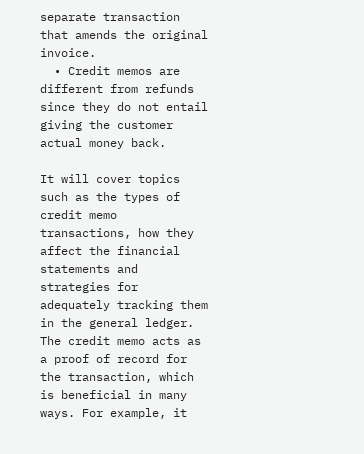separate transaction that amends the original invoice.
  • Credit memos are different from refunds since they do not entail giving the customer actual money back.

It will cover topics such as the types of credit memo transactions, how they affect the financial statements and strategies for adequately tracking them in the general ledger. The credit memo acts as a proof of record for the transaction, which is beneficial in many ways. For example, it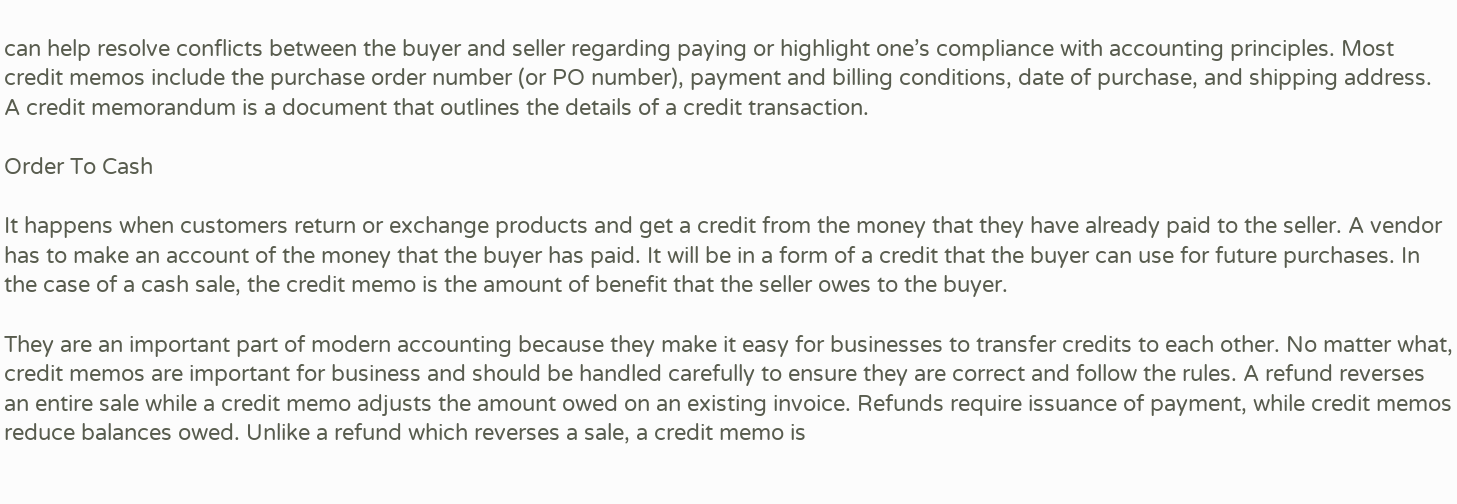can help resolve conflicts between the buyer and seller regarding paying or highlight one’s compliance with accounting principles. Most credit memos include the purchase order number (or PO number), payment and billing conditions, date of purchase, and shipping address. A credit memorandum is a document that outlines the details of a credit transaction.

Order To Cash

It happens when customers return or exchange products and get a credit from the money that they have already paid to the seller. A vendor has to make an account of the money that the buyer has paid. It will be in a form of a credit that the buyer can use for future purchases. In the case of a cash sale, the credit memo is the amount of benefit that the seller owes to the buyer.

They are an important part of modern accounting because they make it easy for businesses to transfer credits to each other. No matter what, credit memos are important for business and should be handled carefully to ensure they are correct and follow the rules. A refund reverses an entire sale while a credit memo adjusts the amount owed on an existing invoice. Refunds require issuance of payment, while credit memos reduce balances owed. Unlike a refund which reverses a sale, a credit memo is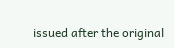issued after the original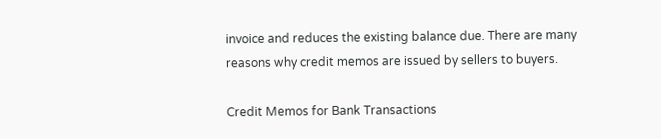invoice and reduces the existing balance due. There are many reasons why credit memos are issued by sellers to buyers.

Credit Memos for Bank Transactions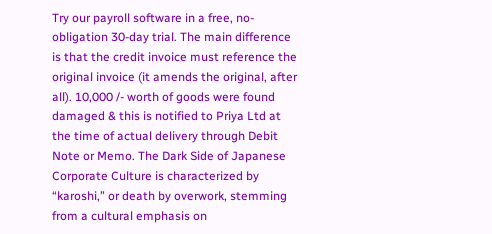Try our payroll software in a free, no-obligation 30-day trial. The main difference is that the credit invoice must reference the original invoice (it amends the original, after all). 10,000 /- worth of goods were found damaged & this is notified to Priya Ltd at the time of actual delivery through Debit Note or Memo. The Dark Side of Japanese Corporate Culture is characterized by “karoshi,” or death by overwork, stemming from a cultural emphasis on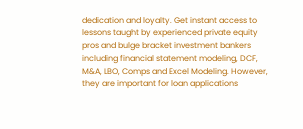dedication and loyalty. Get instant access to lessons taught by experienced private equity pros and bulge bracket investment bankers including financial statement modeling, DCF, M&A, LBO, Comps and Excel Modeling. However, they are important for loan applications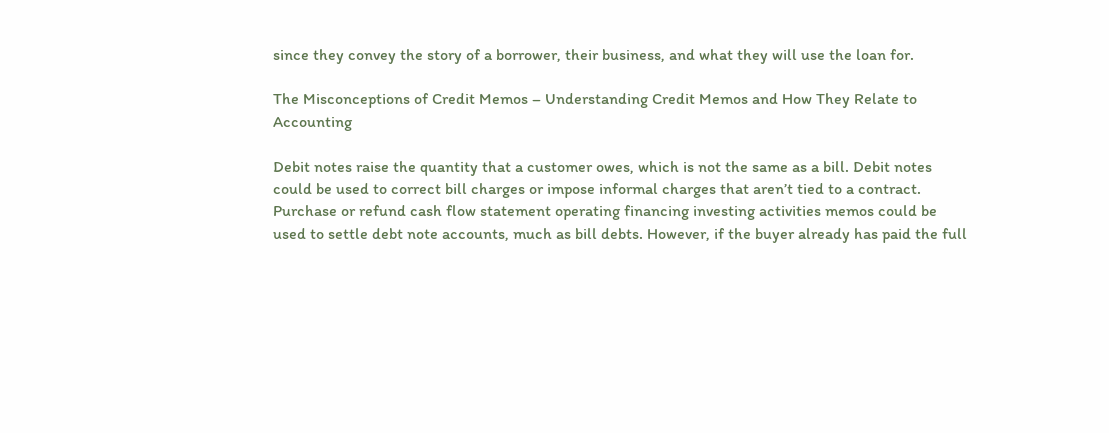since they convey the story of a borrower, their business, and what they will use the loan for.

The Misconceptions of Credit Memos – Understanding Credit Memos and How They Relate to Accounting

Debit notes raise the quantity that a customer owes, which is not the same as a bill. Debit notes could be used to correct bill charges or impose informal charges that aren’t tied to a contract. Purchase or refund cash flow statement operating financing investing activities memos could be used to settle debt note accounts, much as bill debts. However, if the buyer already has paid the full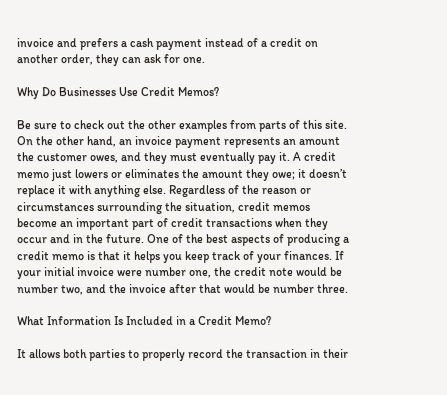invoice and prefers a cash payment instead of a credit on another order, they can ask for one.

Why Do Businesses Use Credit Memos?

Be sure to check out the other examples from parts of this site. On the other hand, an invoice payment represents an amount the customer owes, and they must eventually pay it. A credit memo just lowers or eliminates the amount they owe; it doesn’t replace it with anything else. Regardless of the reason or circumstances surrounding the situation, credit memos become an important part of credit transactions when they occur and in the future. One of the best aspects of producing a credit memo is that it helps you keep track of your finances. If your initial invoice were number one, the credit note would be number two, and the invoice after that would be number three.

What Information Is Included in a Credit Memo?

It allows both parties to properly record the transaction in their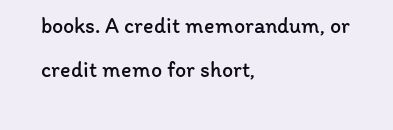books. A credit memorandum, or credit memo for short,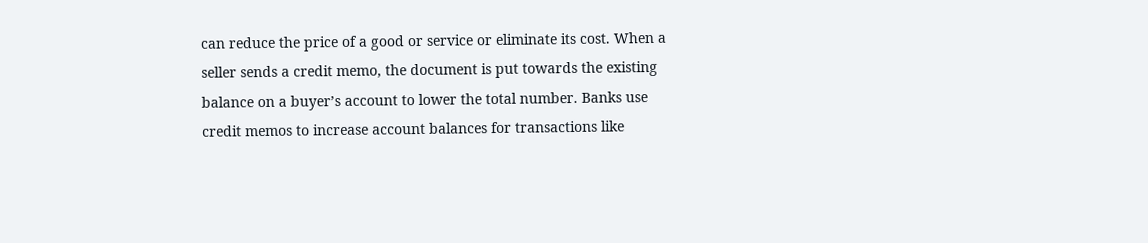can reduce the price of a good or service or eliminate its cost. When a seller sends a credit memo, the document is put towards the existing balance on a buyer’s account to lower the total number. Banks use credit memos to increase account balances for transactions like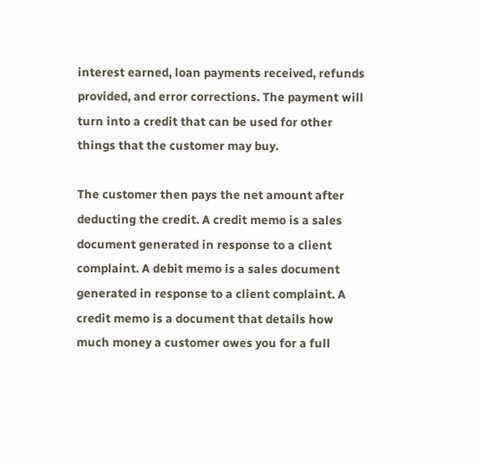interest earned, loan payments received, refunds provided, and error corrections. The payment will turn into a credit that can be used for other things that the customer may buy.

The customer then pays the net amount after deducting the credit. A credit memo is a sales document generated in response to a client complaint. A debit memo is a sales document generated in response to a client complaint. A credit memo is a document that details how much money a customer owes you for a full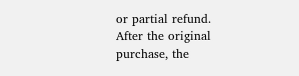or partial refund. After the original purchase, the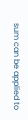sum can be applied to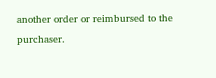another order or reimbursed to the purchaser.